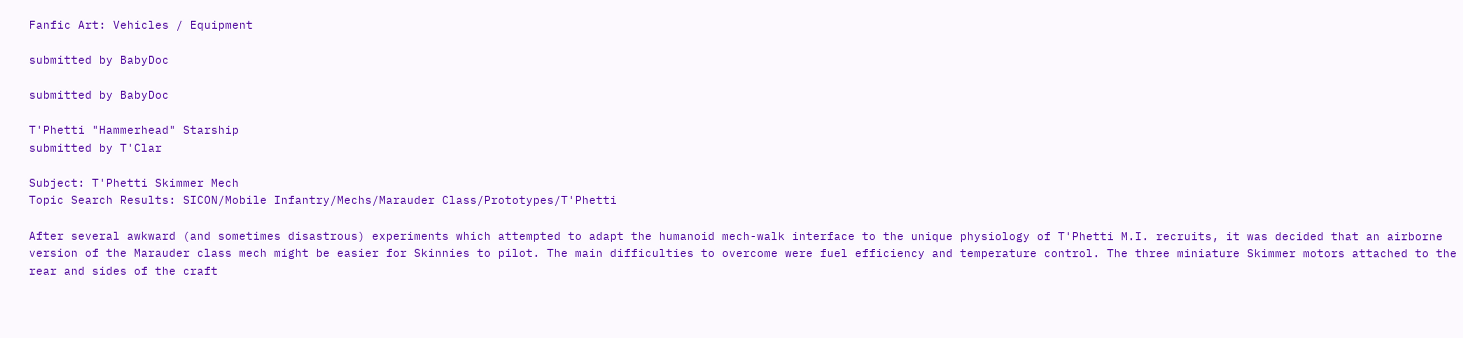Fanfic Art: Vehicles / Equipment

submitted by BabyDoc

submitted by BabyDoc

T'Phetti "Hammerhead" Starship
submitted by T'Clar

Subject: T'Phetti Skimmer Mech
Topic Search Results: SICON/Mobile Infantry/Mechs/Marauder Class/Prototypes/T'Phetti

After several awkward (and sometimes disastrous) experiments which attempted to adapt the humanoid mech-walk interface to the unique physiology of T'Phetti M.I. recruits, it was decided that an airborne version of the Marauder class mech might be easier for Skinnies to pilot. The main difficulties to overcome were fuel efficiency and temperature control. The three miniature Skimmer motors attached to the rear and sides of the craft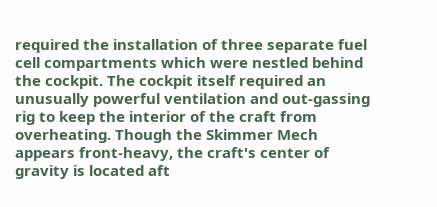required the installation of three separate fuel cell compartments which were nestled behind the cockpit. The cockpit itself required an unusually powerful ventilation and out-gassing rig to keep the interior of the craft from overheating. Though the Skimmer Mech appears front-heavy, the craft's center of gravity is located aft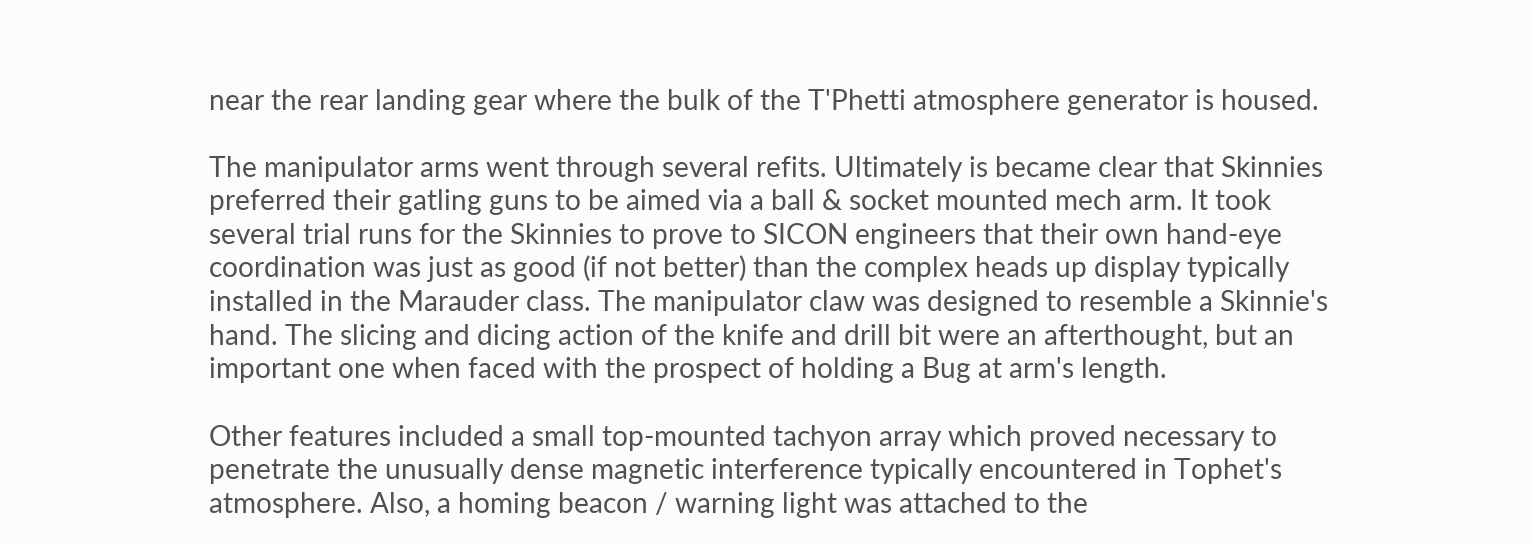near the rear landing gear where the bulk of the T'Phetti atmosphere generator is housed.

The manipulator arms went through several refits. Ultimately is became clear that Skinnies preferred their gatling guns to be aimed via a ball & socket mounted mech arm. It took several trial runs for the Skinnies to prove to SICON engineers that their own hand-eye coordination was just as good (if not better) than the complex heads up display typically installed in the Marauder class. The manipulator claw was designed to resemble a Skinnie's hand. The slicing and dicing action of the knife and drill bit were an afterthought, but an important one when faced with the prospect of holding a Bug at arm's length.

Other features included a small top-mounted tachyon array which proved necessary to penetrate the unusually dense magnetic interference typically encountered in Tophet's atmosphere. Also, a homing beacon / warning light was attached to the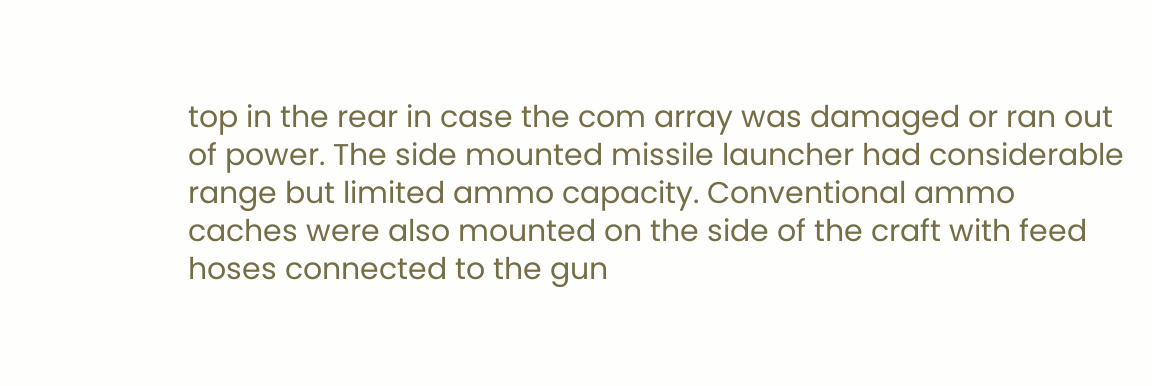top in the rear in case the com array was damaged or ran out of power. The side mounted missile launcher had considerable range but limited ammo capacity. Conventional ammo caches were also mounted on the side of the craft with feed hoses connected to the gun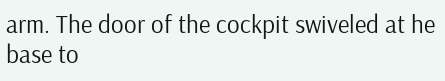arm. The door of the cockpit swiveled at he base to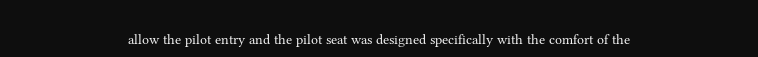allow the pilot entry and the pilot seat was designed specifically with the comfort of the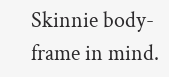Skinnie body-frame in mind.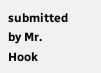submitted by Mr. Hook